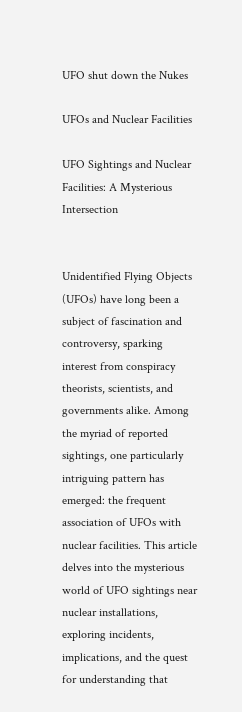UFO shut down the Nukes

UFOs and Nuclear Facilities

UFO Sightings and Nuclear Facilities: A Mysterious Intersection


Unidentified Flying Objects (UFOs) have long been a subject of fascination and controversy, sparking interest from conspiracy theorists, scientists, and governments alike. Among the myriad of reported sightings, one particularly intriguing pattern has emerged: the frequent association of UFOs with nuclear facilities. This article delves into the mysterious world of UFO sightings near nuclear installations, exploring incidents, implications, and the quest for understanding that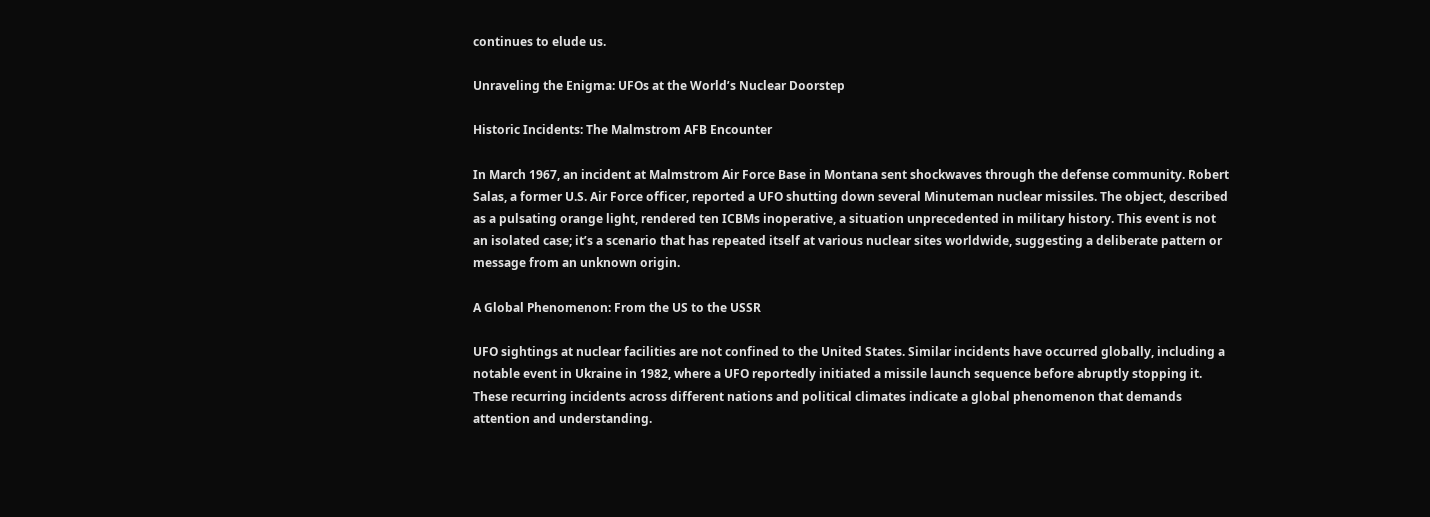continues to elude us.

Unraveling the Enigma: UFOs at the World’s Nuclear Doorstep

Historic Incidents: The Malmstrom AFB Encounter

In March 1967, an incident at Malmstrom Air Force Base in Montana sent shockwaves through the defense community. Robert Salas, a former U.S. Air Force officer, reported a UFO shutting down several Minuteman nuclear missiles. The object, described as a pulsating orange light, rendered ten ICBMs inoperative, a situation unprecedented in military history. This event is not an isolated case; it’s a scenario that has repeated itself at various nuclear sites worldwide, suggesting a deliberate pattern or message from an unknown origin.

A Global Phenomenon: From the US to the USSR

UFO sightings at nuclear facilities are not confined to the United States. Similar incidents have occurred globally, including a notable event in Ukraine in 1982, where a UFO reportedly initiated a missile launch sequence before abruptly stopping it. These recurring incidents across different nations and political climates indicate a global phenomenon that demands attention and understanding.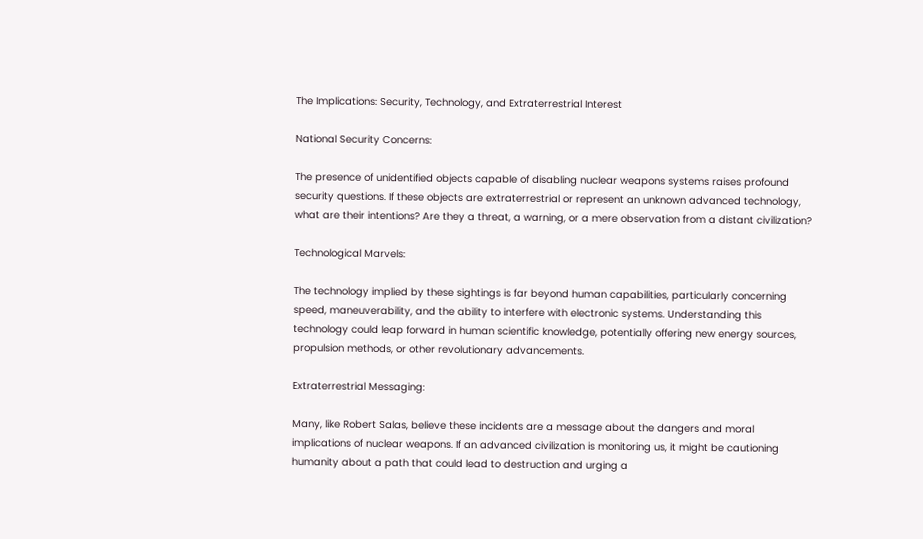The Implications: Security, Technology, and Extraterrestrial Interest

National Security Concerns:

The presence of unidentified objects capable of disabling nuclear weapons systems raises profound security questions. If these objects are extraterrestrial or represent an unknown advanced technology, what are their intentions? Are they a threat, a warning, or a mere observation from a distant civilization?

Technological Marvels:

The technology implied by these sightings is far beyond human capabilities, particularly concerning speed, maneuverability, and the ability to interfere with electronic systems. Understanding this technology could leap forward in human scientific knowledge, potentially offering new energy sources, propulsion methods, or other revolutionary advancements.

Extraterrestrial Messaging:

Many, like Robert Salas, believe these incidents are a message about the dangers and moral implications of nuclear weapons. If an advanced civilization is monitoring us, it might be cautioning humanity about a path that could lead to destruction and urging a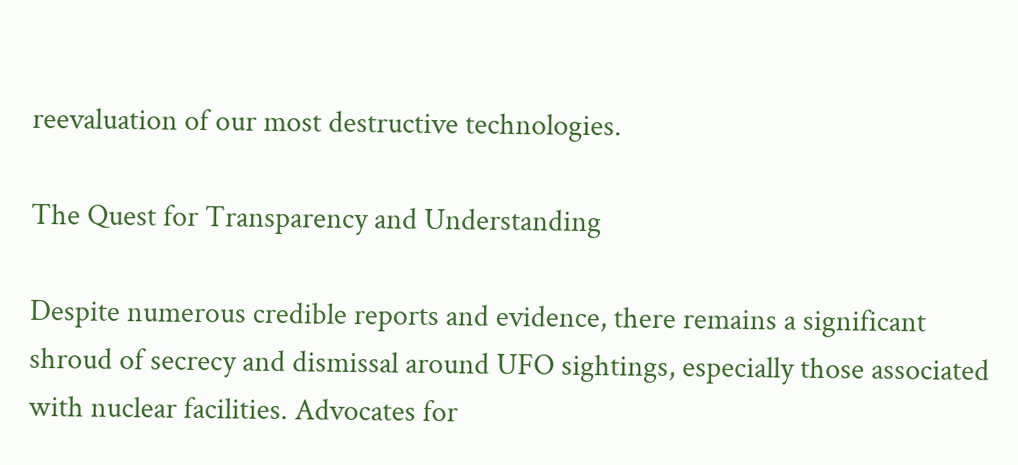reevaluation of our most destructive technologies.

The Quest for Transparency and Understanding

Despite numerous credible reports and evidence, there remains a significant shroud of secrecy and dismissal around UFO sightings, especially those associated with nuclear facilities. Advocates for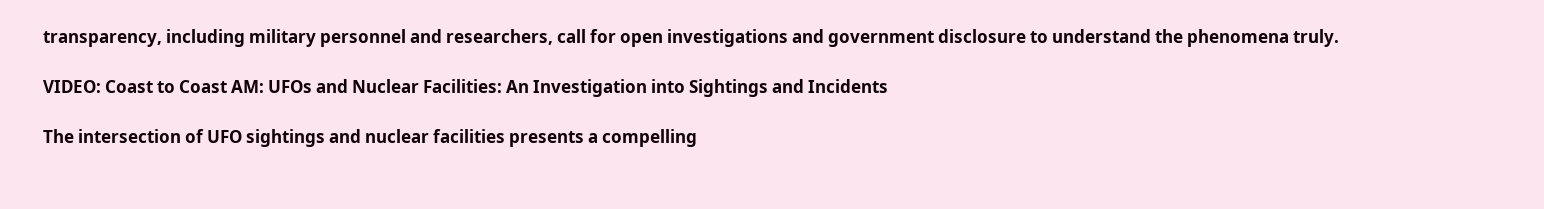transparency, including military personnel and researchers, call for open investigations and government disclosure to understand the phenomena truly.

VIDEO: Coast to Coast AM: UFOs and Nuclear Facilities: An Investigation into Sightings and Incidents

The intersection of UFO sightings and nuclear facilities presents a compelling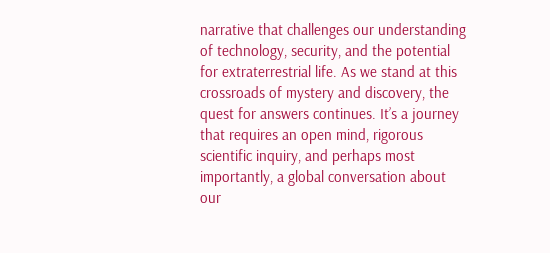narrative that challenges our understanding of technology, security, and the potential for extraterrestrial life. As we stand at this crossroads of mystery and discovery, the quest for answers continues. It’s a journey that requires an open mind, rigorous scientific inquiry, and perhaps most importantly, a global conversation about our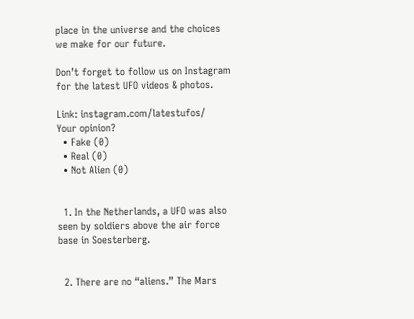place in the universe and the choices we make for our future.

Don’t forget to follow us on Instagram for the latest UFO videos & photos.

Link: instagram.com/latestufos/
Your opinion?
  • Fake (0)
  • Real (0)
  • Not Alien (0)


  1. In the Netherlands, a UFO was also seen by soldiers above the air force base in Soesterberg.


  2. There are no “aliens.” The Mars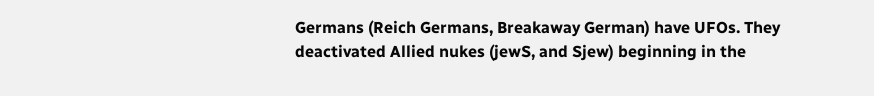Germans (Reich Germans, Breakaway German) have UFOs. They deactivated Allied nukes (jewS, and Sjew) beginning in the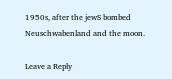1950s, after the jewS bombed Neuschwabenland and the moon.

Leave a Reply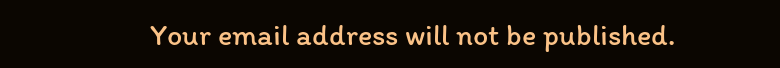Your email address will not be published.